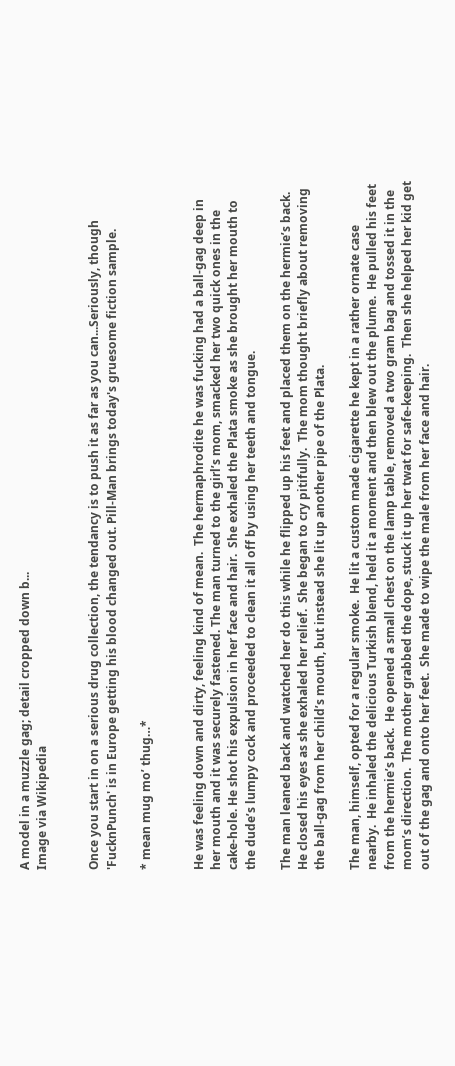A model in a muzzle gag; detail cropped down b...
Image via Wikipedia


Once you start in on a serious drug collection, the tendancy is to push it as far as you can...Seriously, though 'FucknPunch' is in Europe getting his blood changed out. Pill-Man brings today's gruesome fiction sample.

* mean mug mo’ thug…*


He was feeling down and dirty, feeling kind of mean.  The hermaphrodite he was fucking had a ball-gag deep in her mouth and it was securely fastened. The man turned to the girl’s mom, smacked her two quick ones in the cake-hole. He shot his expulsion in her face and hair.  She exhaled the Plata smoke as she brought her mouth to the dude’s lumpy cock and proceeded to clean it all off by using her teeth and tongue.

The man leaned back and watched her do this while he flipped up his feet and placed them on the hermie’s back.  He closed his eyes as she exhaled her relief.  She began to cry pitifully.  The mom thought briefly about removing the ball-gag from her child’s mouth, but instead she lit up another pipe of the Plata.

The man, himself, opted for a regular smoke.  He lit a custom made cigarette he kept in a rather ornate case nearby.  He inhaled the delicious Turkish blend, held it a moment and then blew out the plume.  He pulled his feet from the hermie’s back.  He opened a small chest on the lamp table, removed a two gram bag and tossed it in the mom’s direction.  The mother grabbed the dope, stuck it up her twat for safe-keeping.  Then she helped her kid get out of the gag and onto her feet.  She made to wipe the male from her face and hair.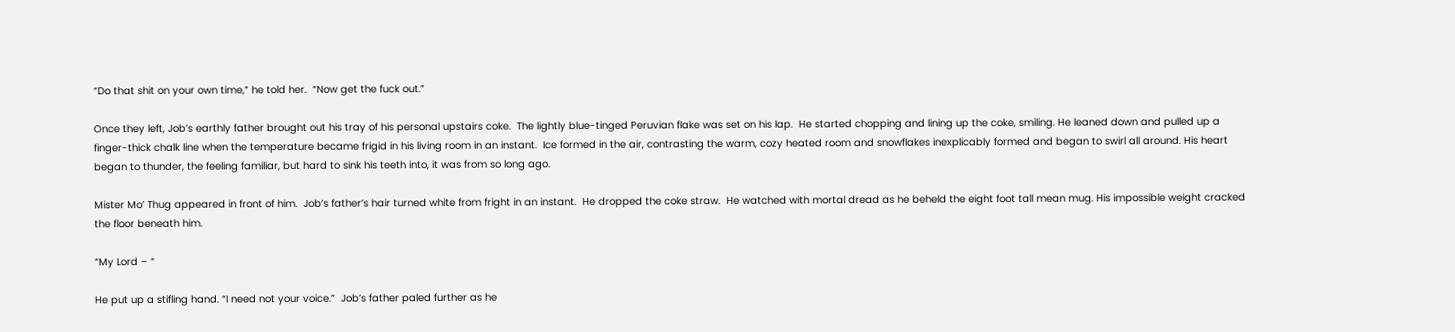“Do that shit on your own time,” he told her.  “Now get the fuck out.”

Once they left, Job’s earthly father brought out his tray of his personal upstairs coke.  The lightly blue-tinged Peruvian flake was set on his lap.  He started chopping and lining up the coke, smiling. He leaned down and pulled up a finger-thick chalk line when the temperature became frigid in his living room in an instant.  Ice formed in the air, contrasting the warm, cozy heated room and snowflakes inexplicably formed and began to swirl all around. His heart began to thunder, the feeling familiar, but hard to sink his teeth into, it was from so long ago.

Mister Mo’ Thug appeared in front of him.  Job’s father’s hair turned white from fright in an instant.  He dropped the coke straw.  He watched with mortal dread as he beheld the eight foot tall mean mug. His impossible weight cracked the floor beneath him.

“My Lord – “

He put up a stifling hand. “I need not your voice.”  Job’s father paled further as he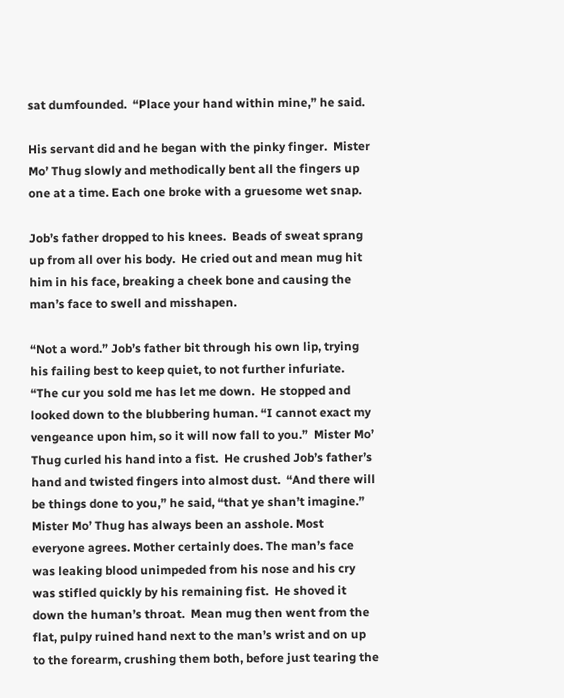sat dumfounded.  “Place your hand within mine,” he said.

His servant did and he began with the pinky finger.  Mister Mo’ Thug slowly and methodically bent all the fingers up one at a time. Each one broke with a gruesome wet snap.

Job’s father dropped to his knees.  Beads of sweat sprang up from all over his body.  He cried out and mean mug hit him in his face, breaking a cheek bone and causing the man’s face to swell and misshapen.

“Not a word.” Job’s father bit through his own lip, trying his failing best to keep quiet, to not further infuriate.  “The cur you sold me has let me down.  He stopped and looked down to the blubbering human. “I cannot exact my vengeance upon him, so it will now fall to you.”  Mister Mo’ Thug curled his hand into a fist.  He crushed Job’s father’s hand and twisted fingers into almost dust.  “And there will be things done to you,” he said, “that ye shan’t imagine.” Mister Mo’ Thug has always been an asshole. Most everyone agrees. Mother certainly does. The man’s face was leaking blood unimpeded from his nose and his cry was stifled quickly by his remaining fist.  He shoved it down the human’s throat.  Mean mug then went from the flat, pulpy ruined hand next to the man’s wrist and on up to the forearm, crushing them both, before just tearing the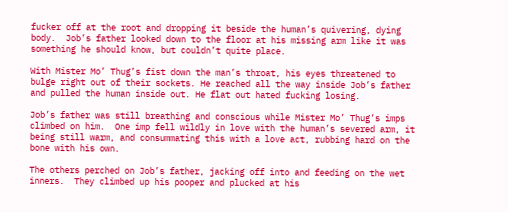fucker off at the root and dropping it beside the human’s quivering, dying body.  Job’s father looked down to the floor at his missing arm like it was something he should know, but couldn’t quite place.

With Mister Mo’ Thug’s fist down the man’s throat, his eyes threatened to bulge right out of their sockets. He reached all the way inside Job’s father and pulled the human inside out. He flat out hated fucking losing.

Job’s father was still breathing and conscious while Mister Mo’ Thug’s imps climbed on him.  One imp fell wildly in love with the human’s severed arm, it being still warm, and consummating this with a love act, rubbing hard on the bone with his own.

The others perched on Job’s father, jacking off into and feeding on the wet inners.  They climbed up his pooper and plucked at his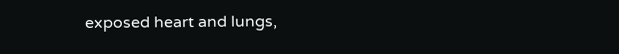exposed heart and lungs,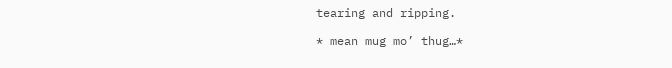tearing and ripping.

* mean mug mo’ thug…*